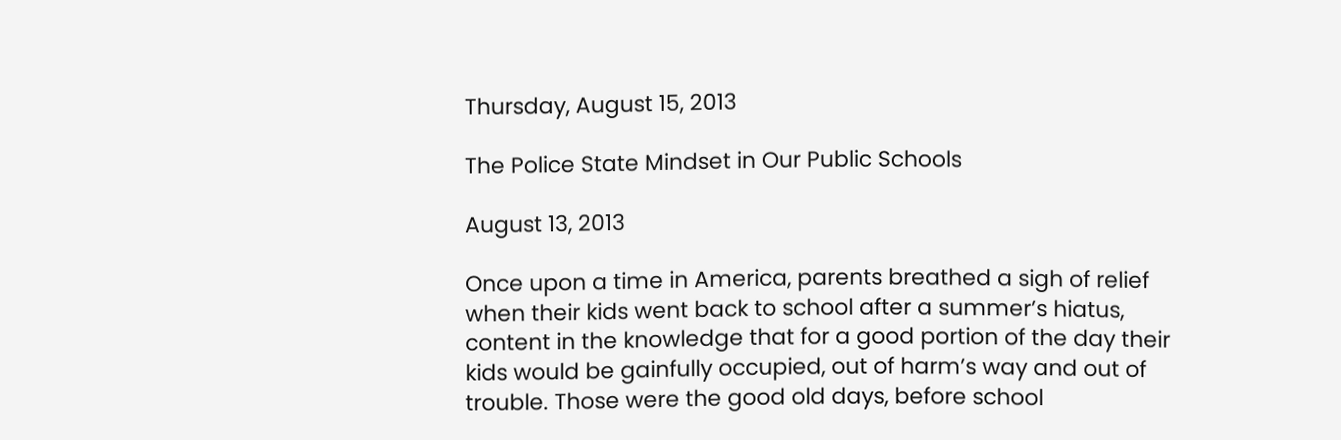Thursday, August 15, 2013

The Police State Mindset in Our Public Schools

August 13, 2013

Once upon a time in America, parents breathed a sigh of relief when their kids went back to school after a summer’s hiatus, content in the knowledge that for a good portion of the day their kids would be gainfully occupied, out of harm’s way and out of trouble. Those were the good old days, before school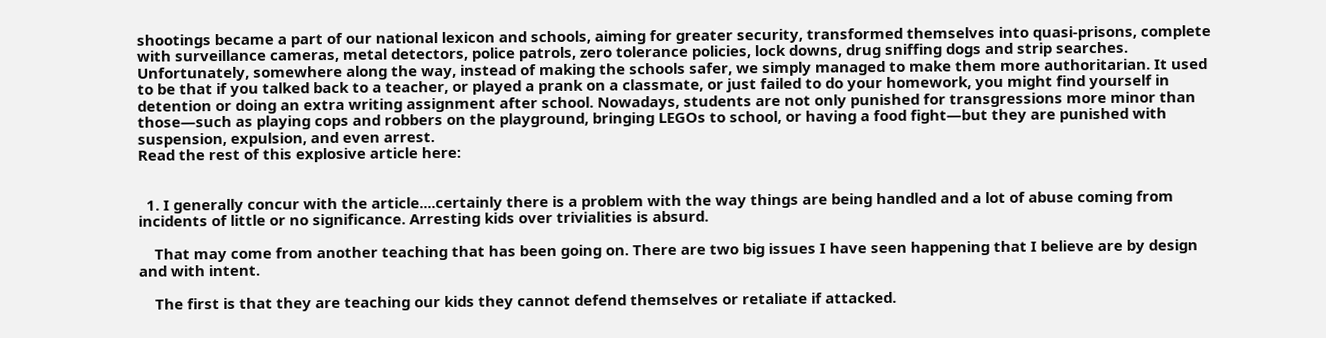shootings became a part of our national lexicon and schools, aiming for greater security, transformed themselves into quasi-prisons, complete with surveillance cameras, metal detectors, police patrols, zero tolerance policies, lock downs, drug sniffing dogs and strip searches.
Unfortunately, somewhere along the way, instead of making the schools safer, we simply managed to make them more authoritarian. It used to be that if you talked back to a teacher, or played a prank on a classmate, or just failed to do your homework, you might find yourself in detention or doing an extra writing assignment after school. Nowadays, students are not only punished for transgressions more minor than those—such as playing cops and robbers on the playground, bringing LEGOs to school, or having a food fight—but they are punished with suspension, expulsion, and even arrest.
Read the rest of this explosive article here:


  1. I generally concur with the article....certainly there is a problem with the way things are being handled and a lot of abuse coming from incidents of little or no significance. Arresting kids over trivialities is absurd.

    That may come from another teaching that has been going on. There are two big issues I have seen happening that I believe are by design and with intent.

    The first is that they are teaching our kids they cannot defend themselves or retaliate if attacked.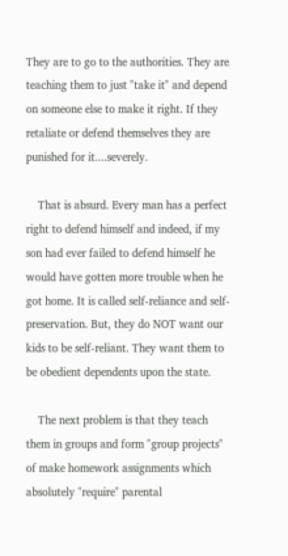They are to go to the authorities. They are teaching them to just "take it" and depend on someone else to make it right. If they retaliate or defend themselves they are punished for it....severely.

    That is absurd. Every man has a perfect right to defend himself and indeed, if my son had ever failed to defend himself he would have gotten more trouble when he got home. It is called self-reliance and self-preservation. But, they do NOT want our kids to be self-reliant. They want them to be obedient dependents upon the state.

    The next problem is that they teach them in groups and form "group projects" of make homework assignments which absolutely "require" parental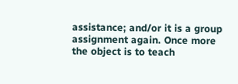assistance; and/or it is a group assignment again. Once more the object is to teach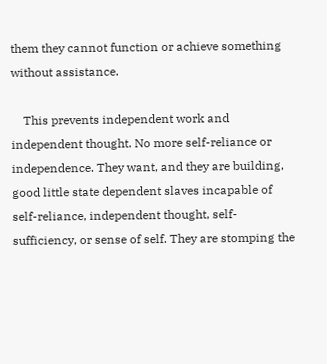them they cannot function or achieve something without assistance.

    This prevents independent work and independent thought. No more self-reliance or independence. They want, and they are building, good little state dependent slaves incapable of self-reliance, independent thought, self-sufficiency, or sense of self. They are stomping the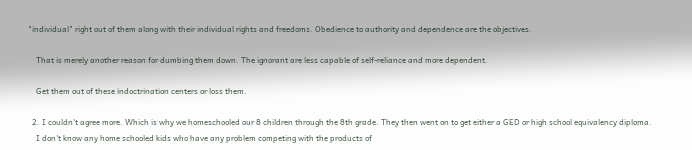"individual" right out of them along with their individual rights and freedoms. Obedience to authority and dependence are the objectives.

    That is merely another reason for dumbing them down. The ignorant are less capable of self-reliance and more dependent.

    Get them out of these indoctrination centers or loss them.

  2. I couldn't agree more. Which is why we homeschooled our 8 children through the 8th grade. They then went on to get either a GED or high school equivalency diploma.
    I don't know any home schooled kids who have any problem competing with the products of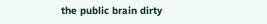the public brain dirty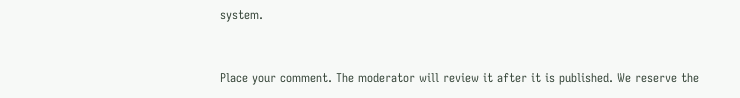system.


Place your comment. The moderator will review it after it is published. We reserve the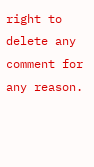right to delete any comment for any reason.